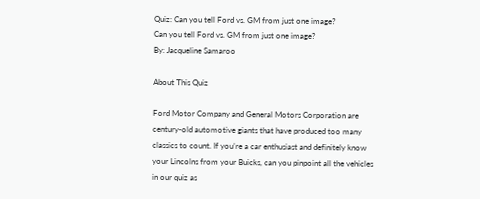Quiz: Can you tell Ford vs. GM from just one image?
Can you tell Ford vs. GM from just one image?
By: Jacqueline Samaroo

About This Quiz

Ford Motor Company and General Motors Corporation are century-old automotive giants that have produced too many classics to count. If you’re a car enthusiast and definitely know your Lincolns from your Buicks, can you pinpoint all the vehicles in our quiz as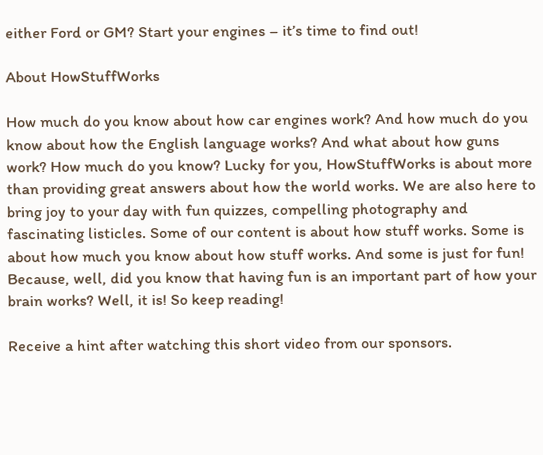either Ford or GM? Start your engines – it’s time to find out!

About HowStuffWorks

How much do you know about how car engines work? And how much do you know about how the English language works? And what about how guns work? How much do you know? Lucky for you, HowStuffWorks is about more than providing great answers about how the world works. We are also here to bring joy to your day with fun quizzes, compelling photography and fascinating listicles. Some of our content is about how stuff works. Some is about how much you know about how stuff works. And some is just for fun! Because, well, did you know that having fun is an important part of how your brain works? Well, it is! So keep reading!

Receive a hint after watching this short video from our sponsors.